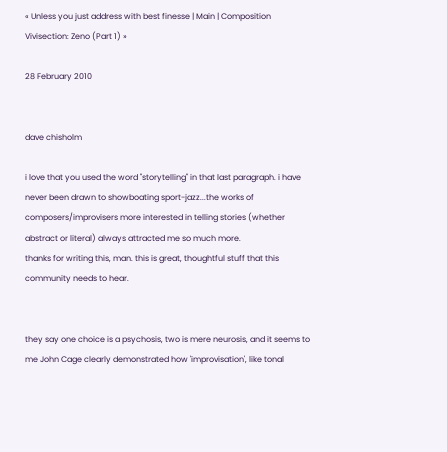« Unless you just address with best finesse | Main | Composition Vivisection: Zeno (Part 1) »

28 February 2010


dave chisholm

i love that you used the word "storytelling" in that last paragraph. i have never been drawn to showboating sport-jazz...the works of composers/improvisers more interested in telling stories (whether abstract or literal) always attracted me so much more.
thanks for writing this, man. this is great, thoughtful stuff that this community needs to hear.


they say one choice is a psychosis, two is mere neurosis, and it seems to me John Cage clearly demonstrated how 'improvisation', like tonal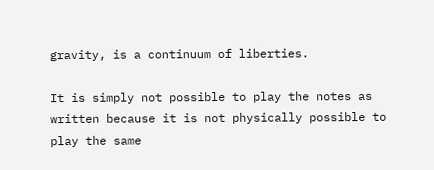gravity, is a continuum of liberties.

It is simply not possible to play the notes as written because it is not physically possible to play the same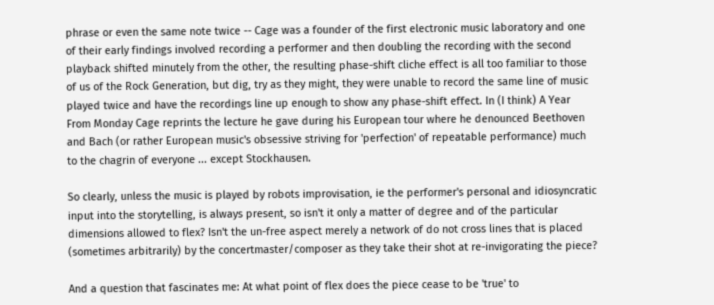phrase or even the same note twice -- Cage was a founder of the first electronic music laboratory and one of their early findings involved recording a performer and then doubling the recording with the second playback shifted minutely from the other, the resulting phase-shift cliche effect is all too familiar to those of us of the Rock Generation, but dig, try as they might, they were unable to record the same line of music played twice and have the recordings line up enough to show any phase-shift effect. In (I think) A Year From Monday Cage reprints the lecture he gave during his European tour where he denounced Beethoven and Bach (or rather European music's obsessive striving for 'perfection' of repeatable performance) much to the chagrin of everyone ... except Stockhausen.

So clearly, unless the music is played by robots improvisation, ie the performer's personal and idiosyncratic input into the storytelling, is always present, so isn't it only a matter of degree and of the particular dimensions allowed to flex? Isn't the un-free aspect merely a network of do not cross lines that is placed (sometimes arbitrarily) by the concertmaster/composer as they take their shot at re-invigorating the piece?

And a question that fascinates me: At what point of flex does the piece cease to be 'true' to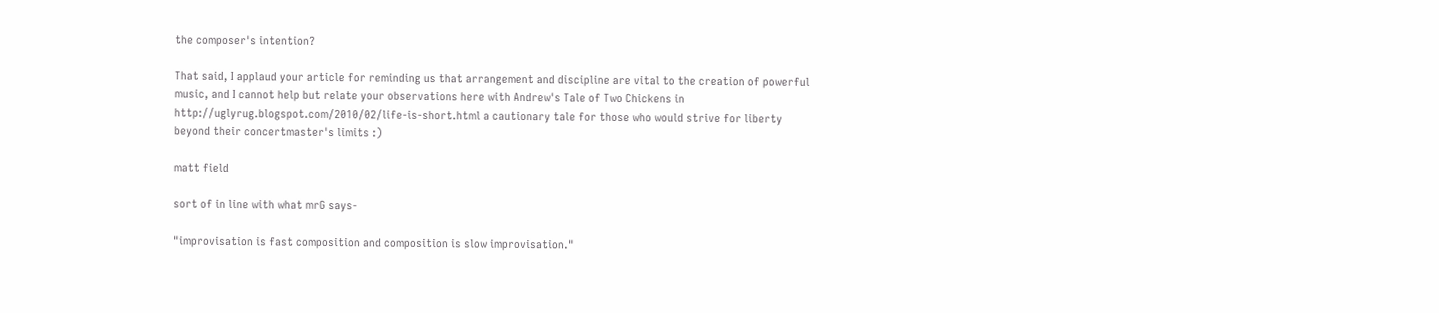the composer's intention?

That said, I applaud your article for reminding us that arrangement and discipline are vital to the creation of powerful music, and I cannot help but relate your observations here with Andrew's Tale of Two Chickens in http://uglyrug.blogspot.com/2010/02/life-is-short.html a cautionary tale for those who would strive for liberty beyond their concertmaster's limits :)

matt field

sort of in line with what mrG says-

"improvisation is fast composition and composition is slow improvisation."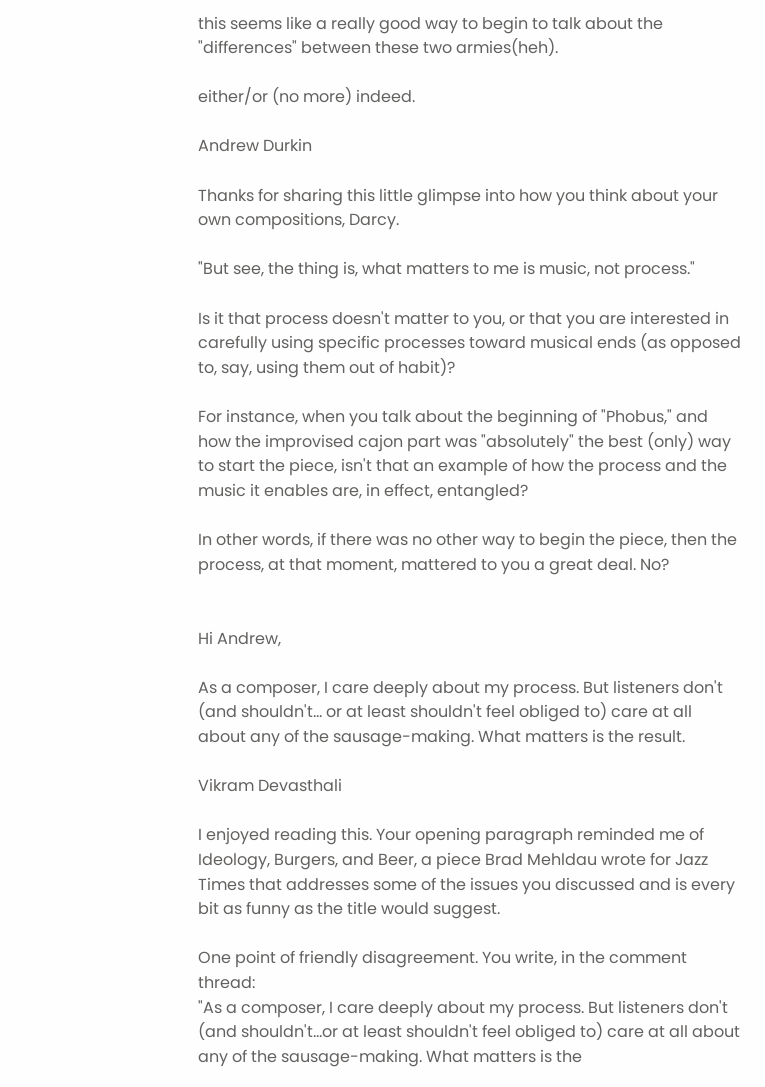this seems like a really good way to begin to talk about the "differences" between these two armies(heh).

either/or (no more) indeed.

Andrew Durkin

Thanks for sharing this little glimpse into how you think about your own compositions, Darcy.

"But see, the thing is, what matters to me is music, not process."

Is it that process doesn't matter to you, or that you are interested in carefully using specific processes toward musical ends (as opposed to, say, using them out of habit)?

For instance, when you talk about the beginning of "Phobus," and how the improvised cajon part was "absolutely" the best (only) way to start the piece, isn't that an example of how the process and the music it enables are, in effect, entangled?

In other words, if there was no other way to begin the piece, then the process, at that moment, mattered to you a great deal. No?


Hi Andrew,

As a composer, I care deeply about my process. But listeners don't (and shouldn't... or at least shouldn't feel obliged to) care at all about any of the sausage-making. What matters is the result.

Vikram Devasthali

I enjoyed reading this. Your opening paragraph reminded me of Ideology, Burgers, and Beer, a piece Brad Mehldau wrote for Jazz Times that addresses some of the issues you discussed and is every bit as funny as the title would suggest.

One point of friendly disagreement. You write, in the comment thread:
"As a composer, I care deeply about my process. But listeners don't (and shouldn't...or at least shouldn't feel obliged to) care at all about any of the sausage-making. What matters is the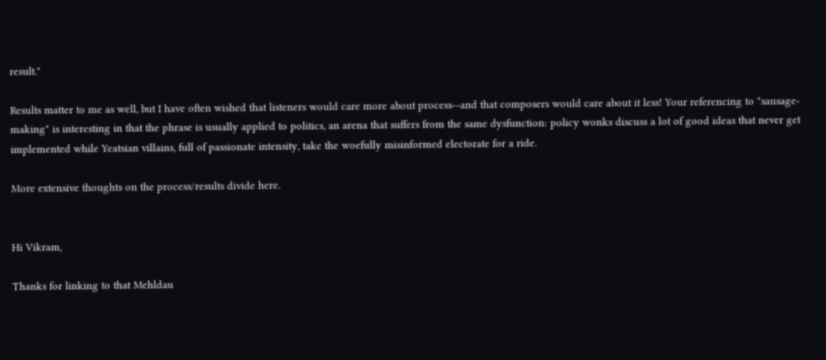result."

Results matter to me as well, but I have often wished that listeners would care more about process--and that composers would care about it less! Your referencing to "sausage-making" is interesting in that the phrase is usually applied to politics, an arena that suffers from the same dysfunction: policy wonks discuss a lot of good ideas that never get implemented while Yeatsian villains, full of passionate intensity, take the woefully misinformed electorate for a ride.

More extensive thoughts on the process/results divide here.


Hi Vikram,

Thanks for linking to that Mehldau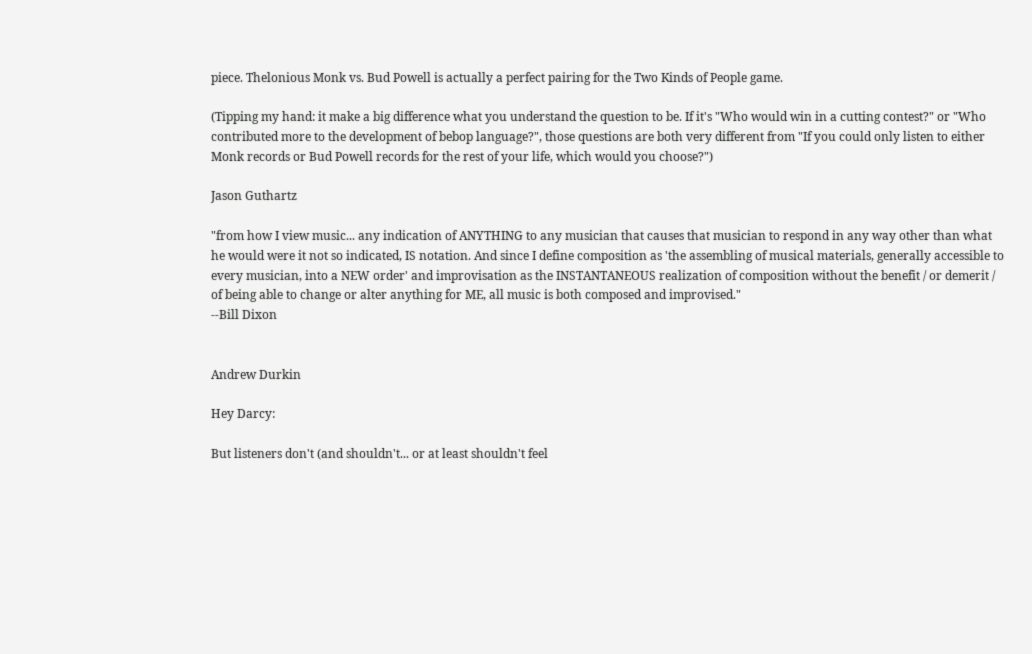piece. Thelonious Monk vs. Bud Powell is actually a perfect pairing for the Two Kinds of People game.

(Tipping my hand: it make a big difference what you understand the question to be. If it's "Who would win in a cutting contest?" or "Who contributed more to the development of bebop language?", those questions are both very different from "If you could only listen to either Monk records or Bud Powell records for the rest of your life, which would you choose?")

Jason Guthartz

"from how I view music... any indication of ANYTHING to any musician that causes that musician to respond in any way other than what he would were it not so indicated, IS notation. And since I define composition as 'the assembling of musical materials, generally accessible to every musician, into a NEW order' and improvisation as the INSTANTANEOUS realization of composition without the benefit / or demerit / of being able to change or alter anything for ME, all music is both composed and improvised."
--Bill Dixon


Andrew Durkin

Hey Darcy:

But listeners don't (and shouldn't... or at least shouldn't feel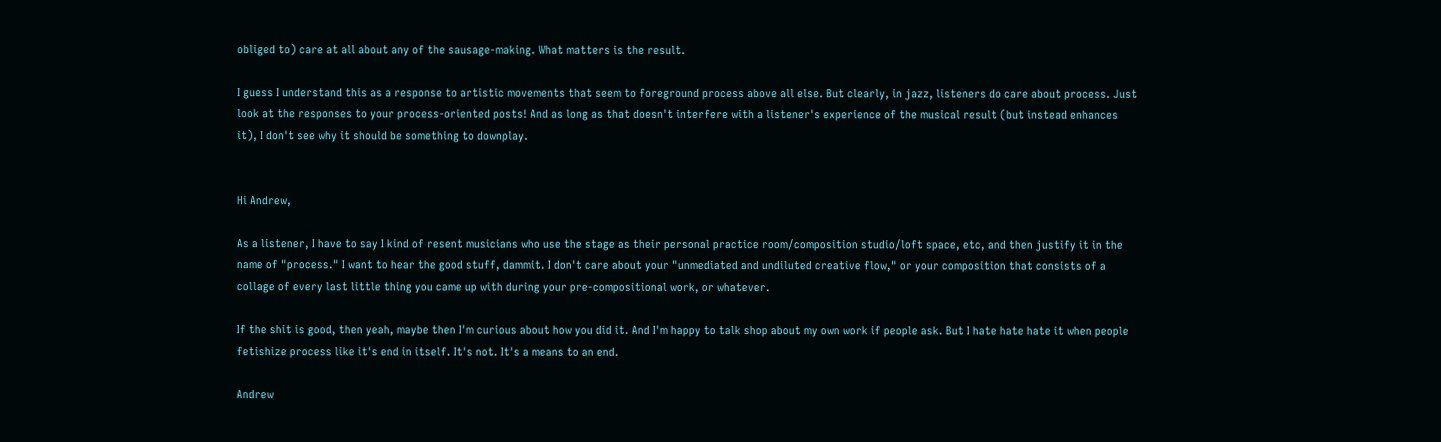obliged to) care at all about any of the sausage-making. What matters is the result.

I guess I understand this as a response to artistic movements that seem to foreground process above all else. But clearly, in jazz, listeners do care about process. Just look at the responses to your process-oriented posts! And as long as that doesn't interfere with a listener's experience of the musical result (but instead enhances it), I don't see why it should be something to downplay.


Hi Andrew,

As a listener, I have to say I kind of resent musicians who use the stage as their personal practice room/composition studio/loft space, etc, and then justify it in the name of "process." I want to hear the good stuff, dammit. I don't care about your "unmediated and undiluted creative flow," or your composition that consists of a collage of every last little thing you came up with during your pre-compositional work, or whatever.

If the shit is good, then yeah, maybe then I'm curious about how you did it. And I'm happy to talk shop about my own work if people ask. But I hate hate hate it when people fetishize process like it's end in itself. It's not. It's a means to an end.

Andrew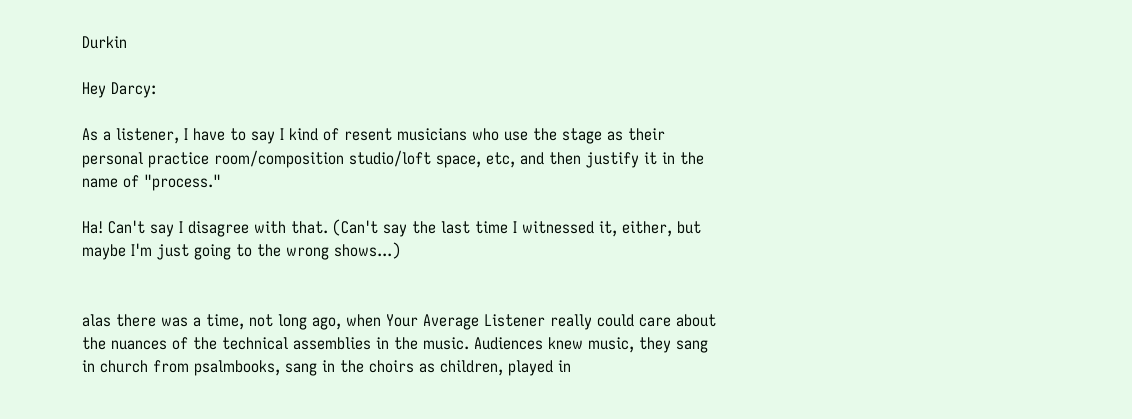Durkin

Hey Darcy:

As a listener, I have to say I kind of resent musicians who use the stage as their personal practice room/composition studio/loft space, etc, and then justify it in the name of "process."

Ha! Can't say I disagree with that. (Can't say the last time I witnessed it, either, but maybe I'm just going to the wrong shows...)


alas there was a time, not long ago, when Your Average Listener really could care about the nuances of the technical assemblies in the music. Audiences knew music, they sang in church from psalmbooks, sang in the choirs as children, played in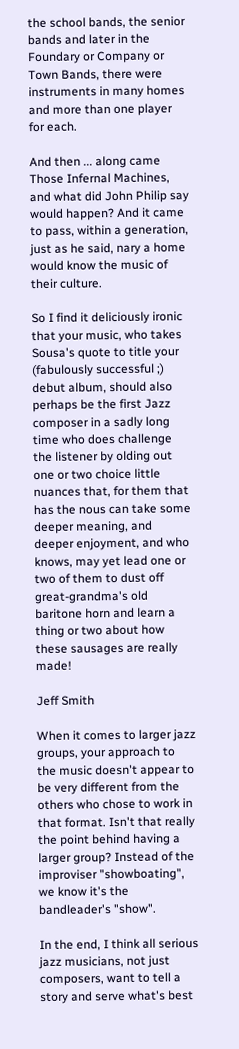the school bands, the senior bands and later in the Foundary or Company or Town Bands, there were instruments in many homes and more than one player for each.

And then ... along came Those Infernal Machines, and what did John Philip say would happen? And it came to pass, within a generation, just as he said, nary a home would know the music of their culture.

So I find it deliciously ironic that your music, who takes Sousa's quote to title your (fabulously successful ;) debut album, should also perhaps be the first Jazz composer in a sadly long time who does challenge the listener by olding out one or two choice little nuances that, for them that has the nous can take some deeper meaning, and deeper enjoyment, and who knows, may yet lead one or two of them to dust off great-grandma's old baritone horn and learn a thing or two about how these sausages are really made!

Jeff Smith

When it comes to larger jazz groups, your approach to the music doesn't appear to be very different from the others who chose to work in that format. Isn't that really the point behind having a larger group? Instead of the improviser "showboating", we know it's the bandleader's "show".

In the end, I think all serious jazz musicians, not just composers, want to tell a story and serve what's best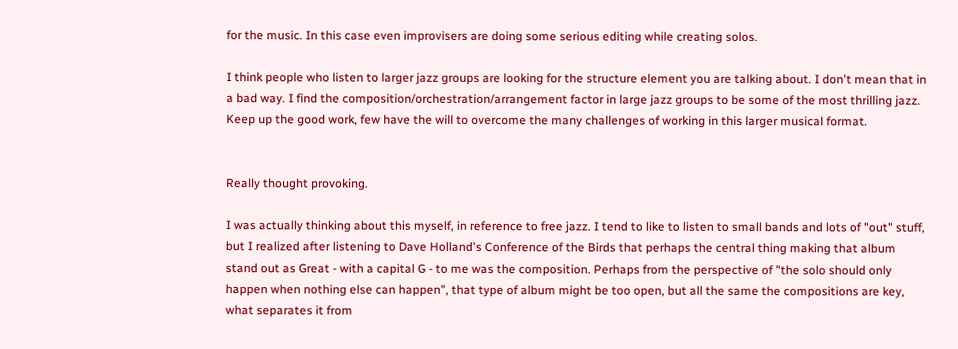for the music. In this case even improvisers are doing some serious editing while creating solos.

I think people who listen to larger jazz groups are looking for the structure element you are talking about. I don't mean that in a bad way. I find the composition/orchestration/arrangement factor in large jazz groups to be some of the most thrilling jazz. Keep up the good work, few have the will to overcome the many challenges of working in this larger musical format.


Really thought provoking.

I was actually thinking about this myself, in reference to free jazz. I tend to like to listen to small bands and lots of "out" stuff, but I realized after listening to Dave Holland's Conference of the Birds that perhaps the central thing making that album stand out as Great - with a capital G - to me was the composition. Perhaps from the perspective of "the solo should only happen when nothing else can happen", that type of album might be too open, but all the same the compositions are key, what separates it from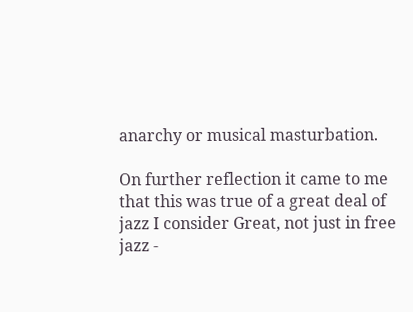anarchy or musical masturbation.

On further reflection it came to me that this was true of a great deal of jazz I consider Great, not just in free jazz -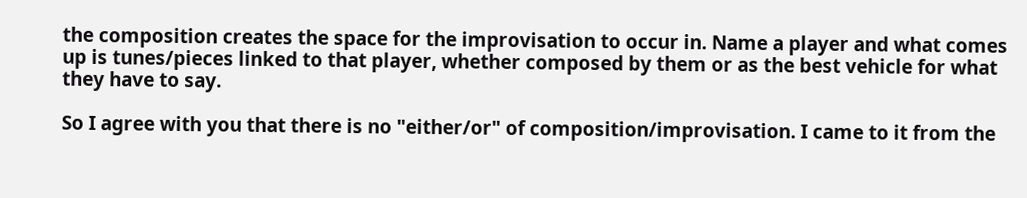the composition creates the space for the improvisation to occur in. Name a player and what comes up is tunes/pieces linked to that player, whether composed by them or as the best vehicle for what they have to say.

So I agree with you that there is no "either/or" of composition/improvisation. I came to it from the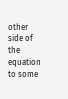other side of the equation to some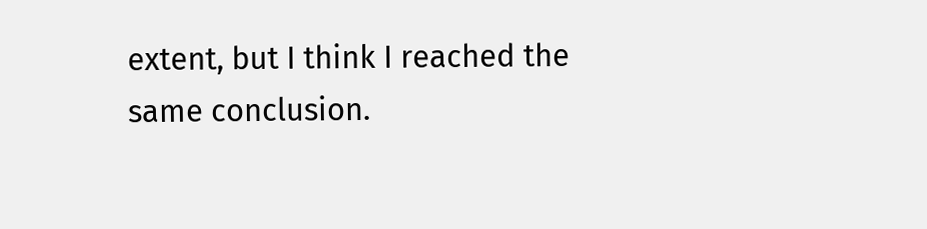extent, but I think I reached the same conclusion.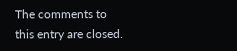The comments to this entry are closed.